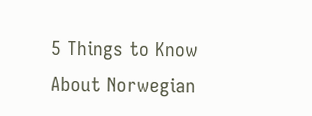5 Things to Know About Norwegian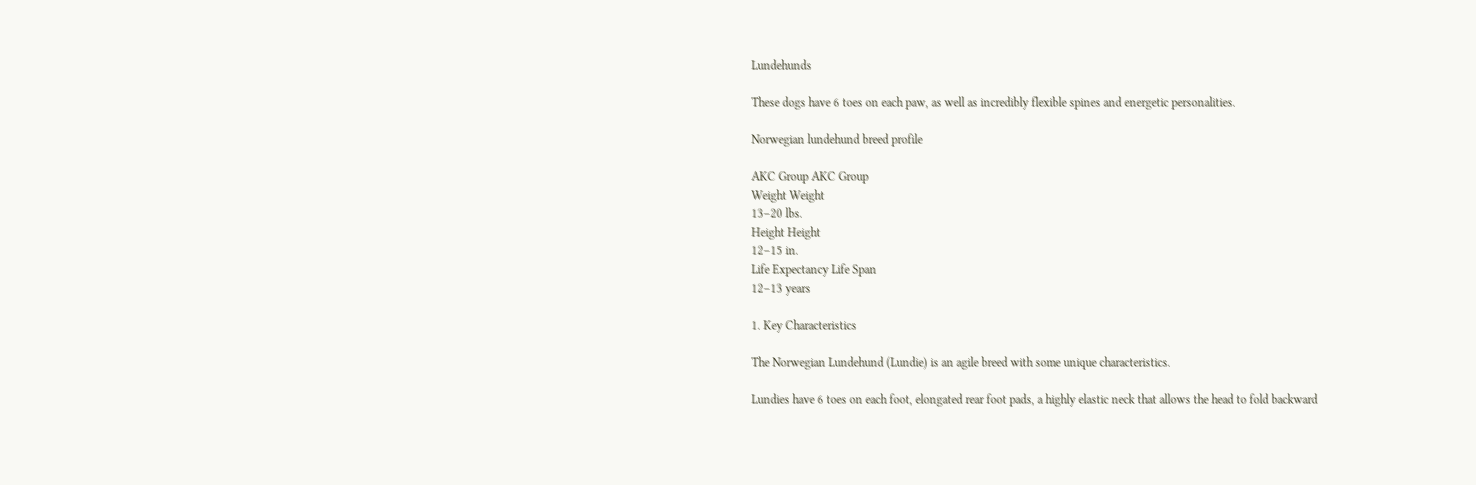Lundehunds

These dogs have 6 toes on each paw, as well as incredibly flexible spines and energetic personalities.

Norwegian lundehund breed profile

AKC Group AKC Group
Weight Weight
13–20 lbs.
Height Height
12–15 in.
Life Expectancy Life Span
12–13 years

1. Key Characteristics

The Norwegian Lundehund (Lundie) is an agile breed with some unique characteristics.

Lundies have 6 toes on each foot, elongated rear foot pads, a highly elastic neck that allows the head to fold backward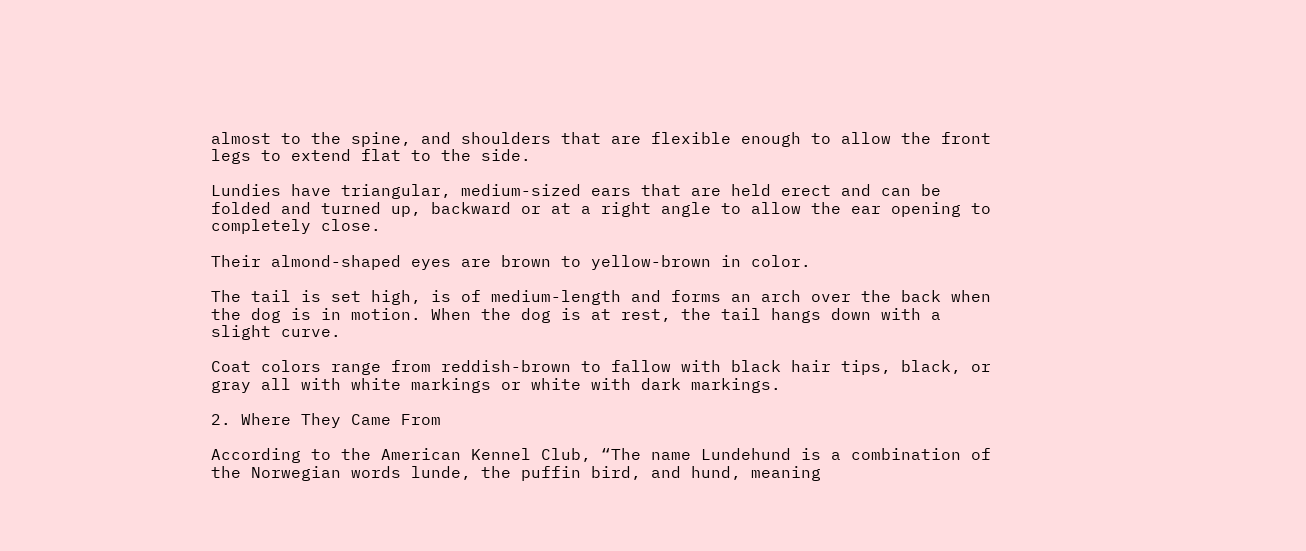almost to the spine, and shoulders that are flexible enough to allow the front legs to extend flat to the side.

Lundies have triangular, medium-sized ears that are held erect and can be folded and turned up, backward or at a right angle to allow the ear opening to completely close.

Their almond-shaped eyes are brown to yellow-brown in color.

The tail is set high, is of medium-length and forms an arch over the back when the dog is in motion. When the dog is at rest, the tail hangs down with a slight curve.

Coat colors range from reddish-brown to fallow with black hair tips, black, or gray all with white markings or white with dark markings.

2. Where They Came From

According to the American Kennel Club, “The name Lundehund is a combination of the Norwegian words lunde, the puffin bird, and hund, meaning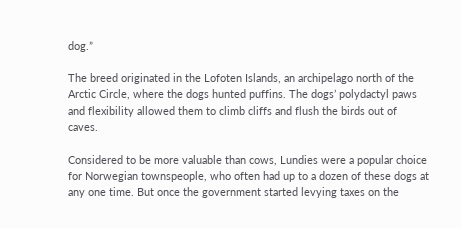dog.”

The breed originated in the Lofoten Islands, an archipelago north of the Arctic Circle, where the dogs hunted puffins. The dogs’ polydactyl paws and flexibility allowed them to climb cliffs and flush the birds out of caves.

Considered to be more valuable than cows, Lundies were a popular choice for Norwegian townspeople, who often had up to a dozen of these dogs at any one time. But once the government started levying taxes on the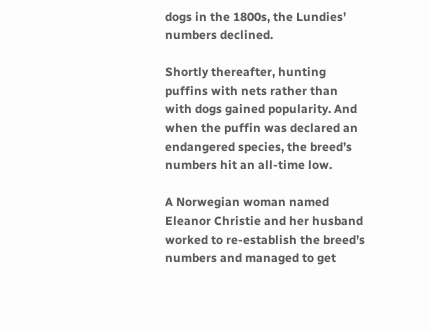dogs in the 1800s, the Lundies’ numbers declined.

Shortly thereafter, hunting puffins with nets rather than with dogs gained popularity. And when the puffin was declared an endangered species, the breed’s numbers hit an all-time low.

A Norwegian woman named Eleanor Christie and her husband worked to re-establish the breed’s numbers and managed to get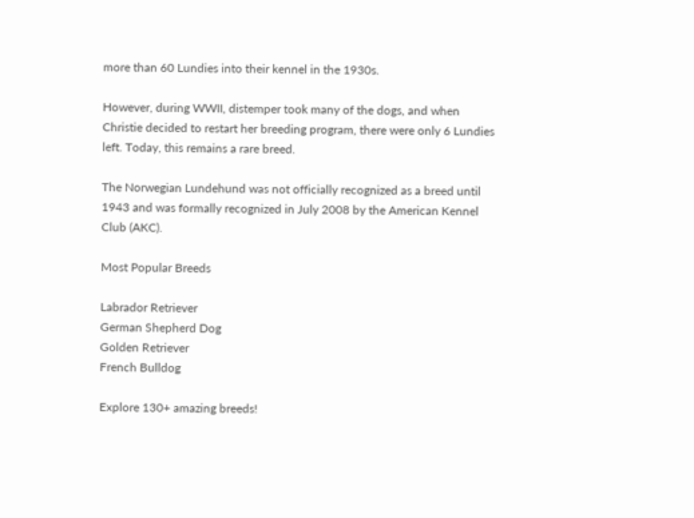more than 60 Lundies into their kennel in the 1930s.

However, during WWII, distemper took many of the dogs, and when Christie decided to restart her breeding program, there were only 6 Lundies left. Today, this remains a rare breed.

The Norwegian Lundehund was not officially recognized as a breed until 1943 and was formally recognized in July 2008 by the American Kennel Club (AKC).

Most Popular Breeds

Labrador Retriever
German Shepherd Dog
Golden Retriever
French Bulldog

Explore 130+ amazing breeds!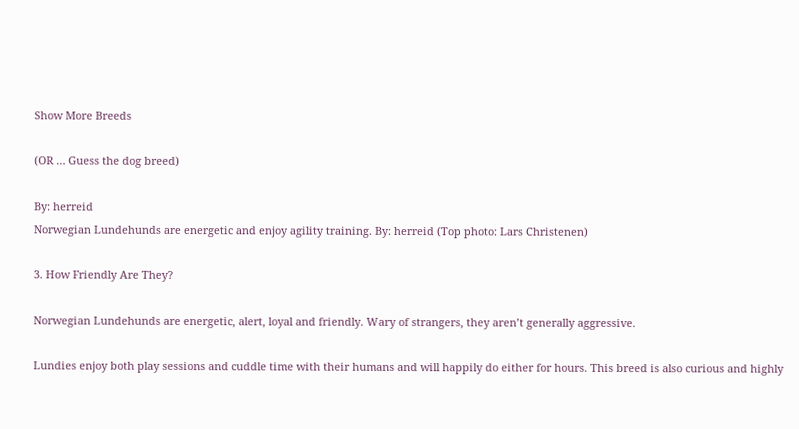Show More Breeds

(OR … Guess the dog breed)

By: herreid
Norwegian Lundehunds are energetic and enjoy agility training. By: herreid (Top photo: Lars Christenen)

3. How Friendly Are They?

Norwegian Lundehunds are energetic, alert, loyal and friendly. Wary of strangers, they aren’t generally aggressive.

Lundies enjoy both play sessions and cuddle time with their humans and will happily do either for hours. This breed is also curious and highly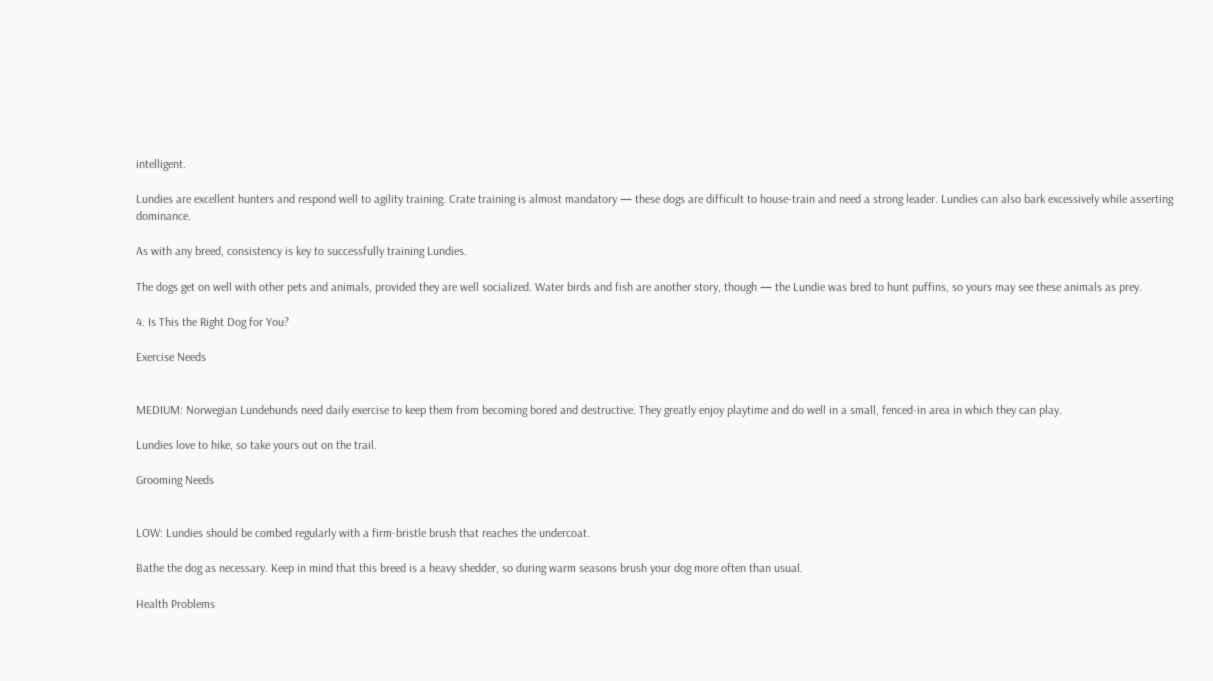intelligent.

Lundies are excellent hunters and respond well to agility training. Crate training is almost mandatory — these dogs are difficult to house-train and need a strong leader. Lundies can also bark excessively while asserting dominance.

As with any breed, consistency is key to successfully training Lundies.

The dogs get on well with other pets and animals, provided they are well socialized. Water birds and fish are another story, though — the Lundie was bred to hunt puffins, so yours may see these animals as prey.

4. Is This the Right Dog for You?

Exercise Needs


MEDIUM: Norwegian Lundehunds need daily exercise to keep them from becoming bored and destructive. They greatly enjoy playtime and do well in a small, fenced-in area in which they can play.

Lundies love to hike, so take yours out on the trail.

Grooming Needs


LOW: Lundies should be combed regularly with a firm-bristle brush that reaches the undercoat.

Bathe the dog as necessary. Keep in mind that this breed is a heavy shedder, so during warm seasons brush your dog more often than usual.

Health Problems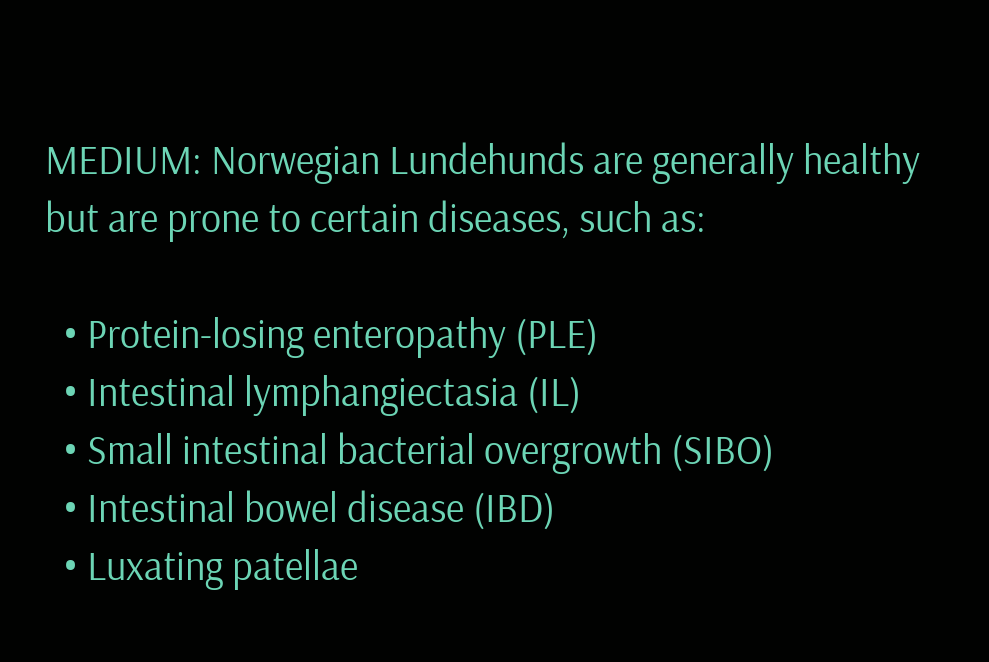MEDIUM: Norwegian Lundehunds are generally healthy but are prone to certain diseases, such as:

  • Protein-losing enteropathy (PLE)
  • Intestinal lymphangiectasia (IL)
  • Small intestinal bacterial overgrowth (SIBO)
  • Intestinal bowel disease (IBD)
  • Luxating patellae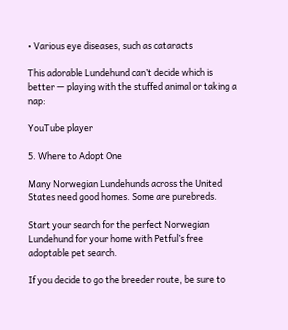• Various eye diseases, such as cataracts

This adorable Lundehund can’t decide which is better — playing with the stuffed animal or taking a nap:

YouTube player

5. Where to Adopt One

Many Norwegian Lundehunds across the United States need good homes. Some are purebreds.

Start your search for the perfect Norwegian Lundehund for your home with Petful’s free adoptable pet search.

If you decide to go the breeder route, be sure to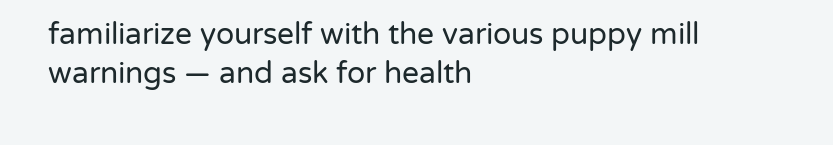familiarize yourself with the various puppy mill warnings — and ask for health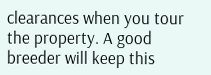clearances when you tour the property. A good breeder will keep this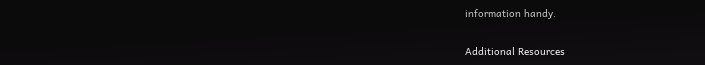information handy.

Additional Resources